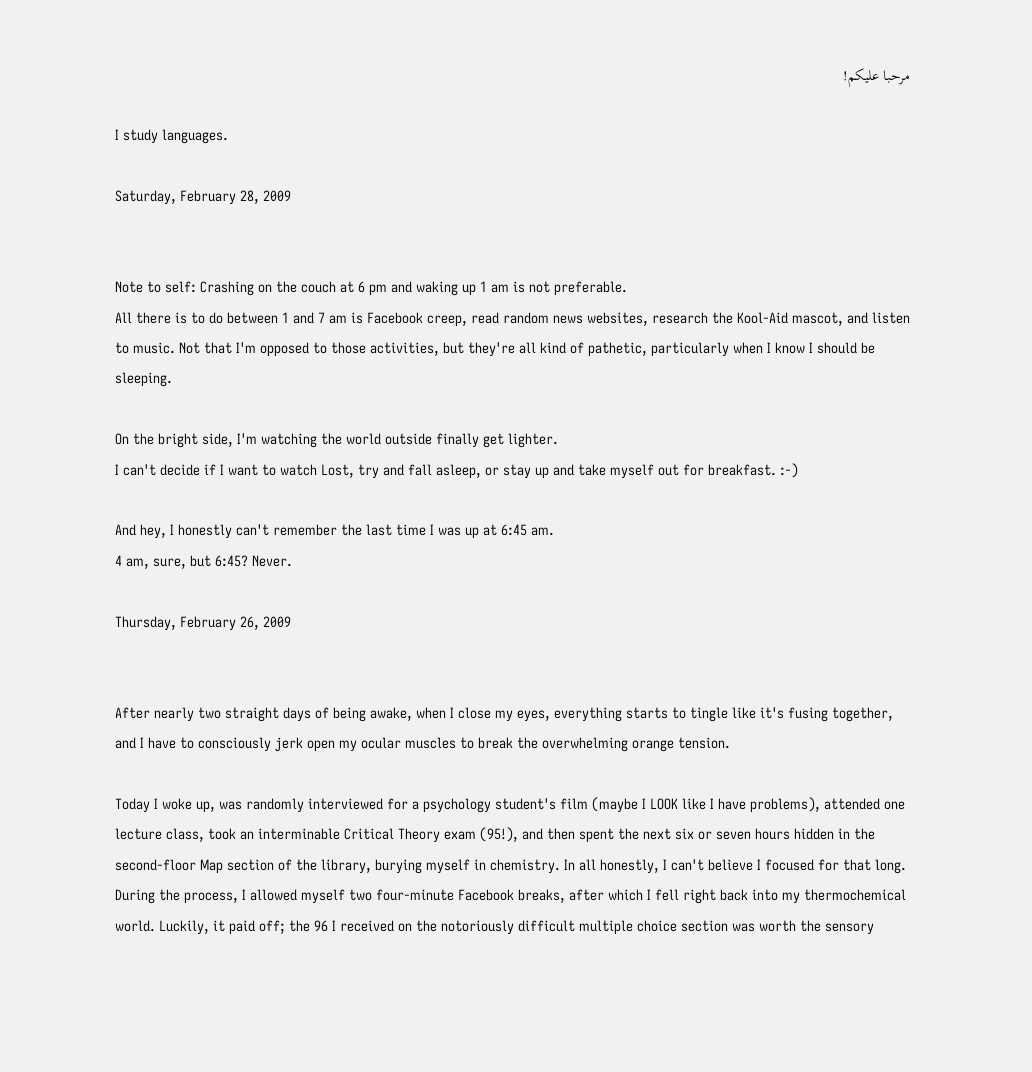مرحبا عليكم!

I study languages.

Saturday, February 28, 2009


Note to self: Crashing on the couch at 6 pm and waking up 1 am is not preferable.
All there is to do between 1 and 7 am is Facebook creep, read random news websites, research the Kool-Aid mascot, and listen to music. Not that I'm opposed to those activities, but they're all kind of pathetic, particularly when I know I should be sleeping.

On the bright side, I'm watching the world outside finally get lighter.
I can't decide if I want to watch Lost, try and fall asleep, or stay up and take myself out for breakfast. :-)

And hey, I honestly can't remember the last time I was up at 6:45 am.
4 am, sure, but 6:45? Never.

Thursday, February 26, 2009


After nearly two straight days of being awake, when I close my eyes, everything starts to tingle like it's fusing together, and I have to consciously jerk open my ocular muscles to break the overwhelming orange tension.

Today I woke up, was randomly interviewed for a psychology student's film (maybe I LOOK like I have problems), attended one lecture class, took an interminable Critical Theory exam (95!), and then spent the next six or seven hours hidden in the second-floor Map section of the library, burying myself in chemistry. In all honestly, I can't believe I focused for that long. During the process, I allowed myself two four-minute Facebook breaks, after which I fell right back into my thermochemical world. Luckily, it paid off; the 96 I received on the notoriously difficult multiple choice section was worth the sensory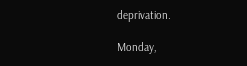deprivation.

Monday,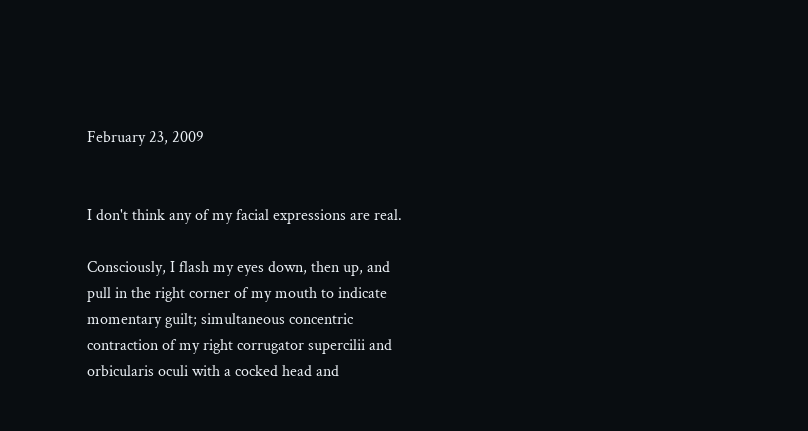February 23, 2009


I don't think any of my facial expressions are real.

Consciously, I flash my eyes down, then up, and pull in the right corner of my mouth to indicate momentary guilt; simultaneous concentric contraction of my right corrugator supercilii and orbicularis oculi with a cocked head and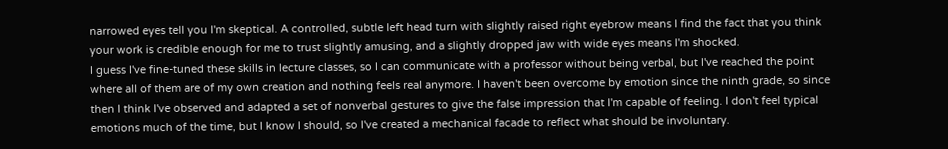narrowed eyes tell you I'm skeptical. A controlled, subtle left head turn with slightly raised right eyebrow means I find the fact that you think your work is credible enough for me to trust slightly amusing, and a slightly dropped jaw with wide eyes means I'm shocked.
I guess I've fine-tuned these skills in lecture classes, so I can communicate with a professor without being verbal, but I've reached the point where all of them are of my own creation and nothing feels real anymore. I haven't been overcome by emotion since the ninth grade, so since then I think I've observed and adapted a set of nonverbal gestures to give the false impression that I'm capable of feeling. I don't feel typical emotions much of the time, but I know I should, so I've created a mechanical facade to reflect what should be involuntary.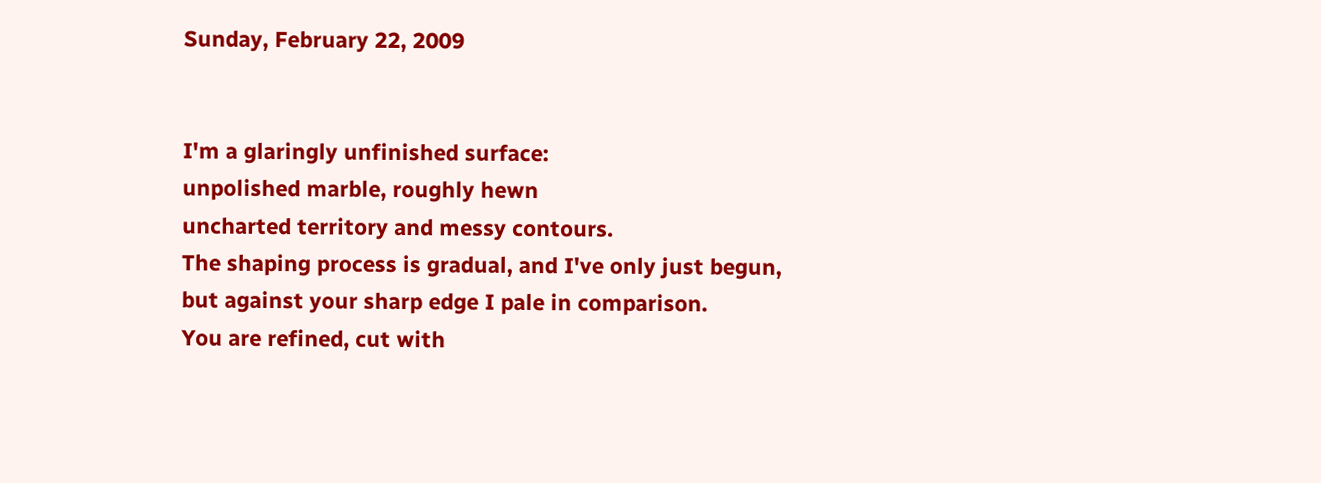Sunday, February 22, 2009


I'm a glaringly unfinished surface:
unpolished marble, roughly hewn
uncharted territory and messy contours.
The shaping process is gradual, and I've only just begun,
but against your sharp edge I pale in comparison.
You are refined, cut with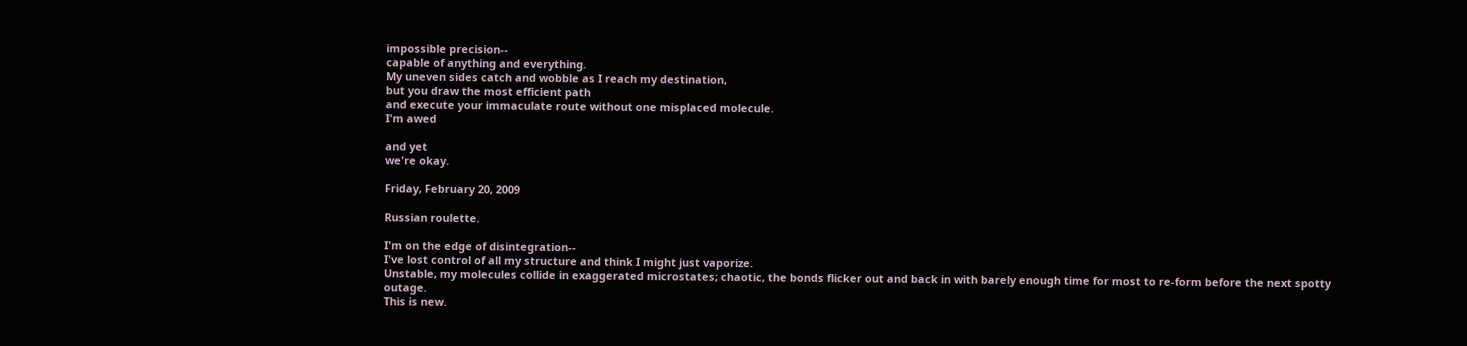impossible precision--
capable of anything and everything.
My uneven sides catch and wobble as I reach my destination,
but you draw the most efficient path
and execute your immaculate route without one misplaced molecule.
I'm awed

and yet
we're okay.

Friday, February 20, 2009

Russian roulette.

I'm on the edge of disintegration--
I've lost control of all my structure and think I might just vaporize.
Unstable, my molecules collide in exaggerated microstates; chaotic, the bonds flicker out and back in with barely enough time for most to re-form before the next spotty outage.
This is new.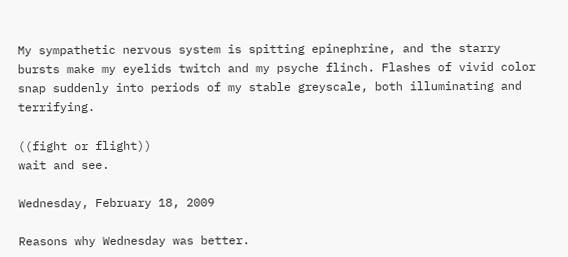My sympathetic nervous system is spitting epinephrine, and the starry bursts make my eyelids twitch and my psyche flinch. Flashes of vivid color snap suddenly into periods of my stable greyscale, both illuminating and terrifying.

((fight or flight))
wait and see.

Wednesday, February 18, 2009

Reasons why Wednesday was better.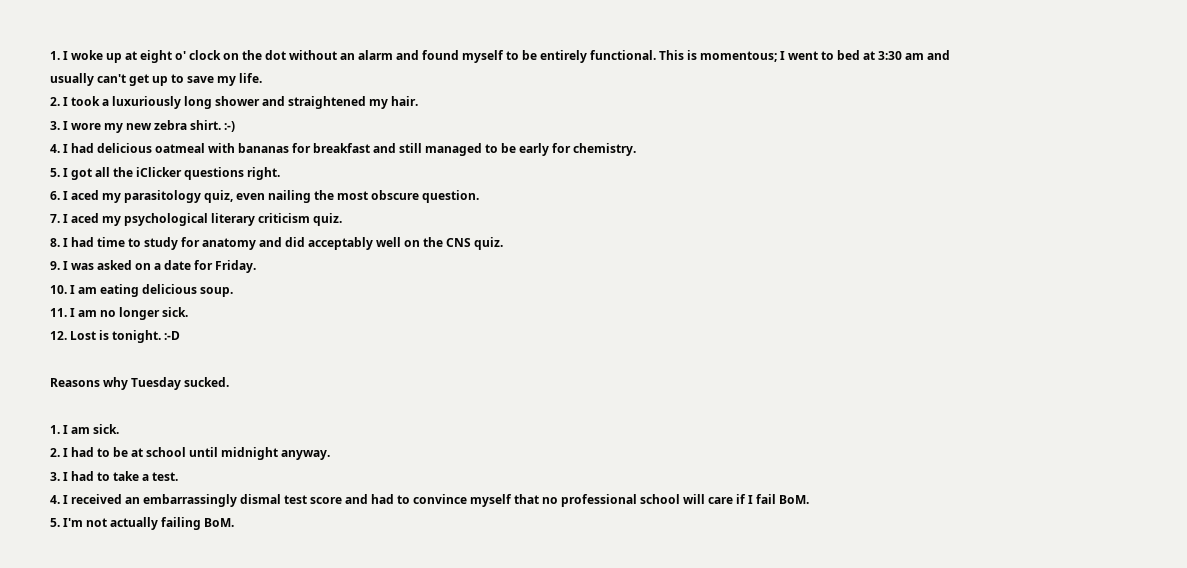1. I woke up at eight o' clock on the dot without an alarm and found myself to be entirely functional. This is momentous; I went to bed at 3:30 am and usually can't get up to save my life.
2. I took a luxuriously long shower and straightened my hair.
3. I wore my new zebra shirt. :-)
4. I had delicious oatmeal with bananas for breakfast and still managed to be early for chemistry.
5. I got all the iClicker questions right.
6. I aced my parasitology quiz, even nailing the most obscure question.
7. I aced my psychological literary criticism quiz.
8. I had time to study for anatomy and did acceptably well on the CNS quiz.
9. I was asked on a date for Friday.
10. I am eating delicious soup.
11. I am no longer sick.
12. Lost is tonight. :-D

Reasons why Tuesday sucked.

1. I am sick.
2. I had to be at school until midnight anyway.
3. I had to take a test.
4. I received an embarrassingly dismal test score and had to convince myself that no professional school will care if I fail BoM.
5. I'm not actually failing BoM.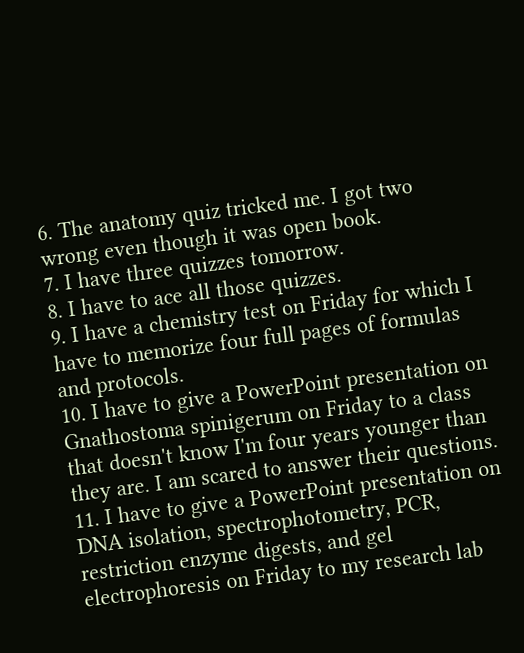6. The anatomy quiz tricked me. I got two wrong even though it was open book.
7. I have three quizzes tomorrow.
8. I have to ace all those quizzes.
9. I have a chemistry test on Friday for which I have to memorize four full pages of formulas and protocols.
10. I have to give a PowerPoint presentation on Gnathostoma spinigerum on Friday to a class that doesn't know I'm four years younger than they are. I am scared to answer their questions.
11. I have to give a PowerPoint presentation on DNA isolation, spectrophotometry, PCR, restriction enzyme digests, and gel electrophoresis on Friday to my research lab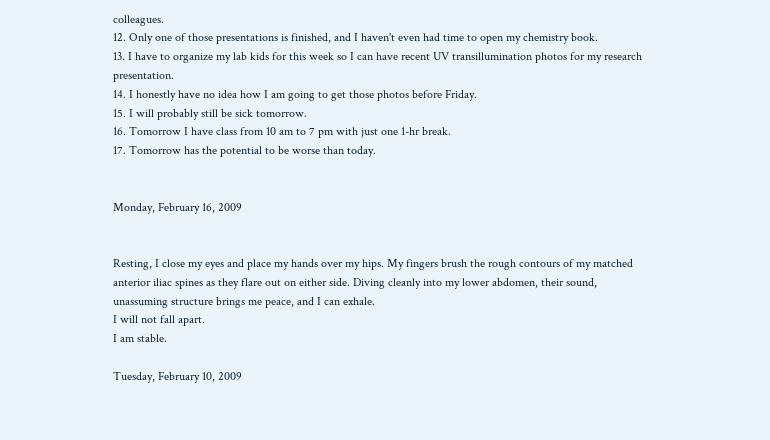colleagues.
12. Only one of those presentations is finished, and I haven't even had time to open my chemistry book.
13. I have to organize my lab kids for this week so I can have recent UV transillumination photos for my research presentation.
14. I honestly have no idea how I am going to get those photos before Friday.
15. I will probably still be sick tomorrow.
16. Tomorrow I have class from 10 am to 7 pm with just one 1-hr break.
17. Tomorrow has the potential to be worse than today.


Monday, February 16, 2009


Resting, I close my eyes and place my hands over my hips. My fingers brush the rough contours of my matched anterior iliac spines as they flare out on either side. Diving cleanly into my lower abdomen, their sound, unassuming structure brings me peace, and I can exhale.
I will not fall apart.
I am stable.

Tuesday, February 10, 2009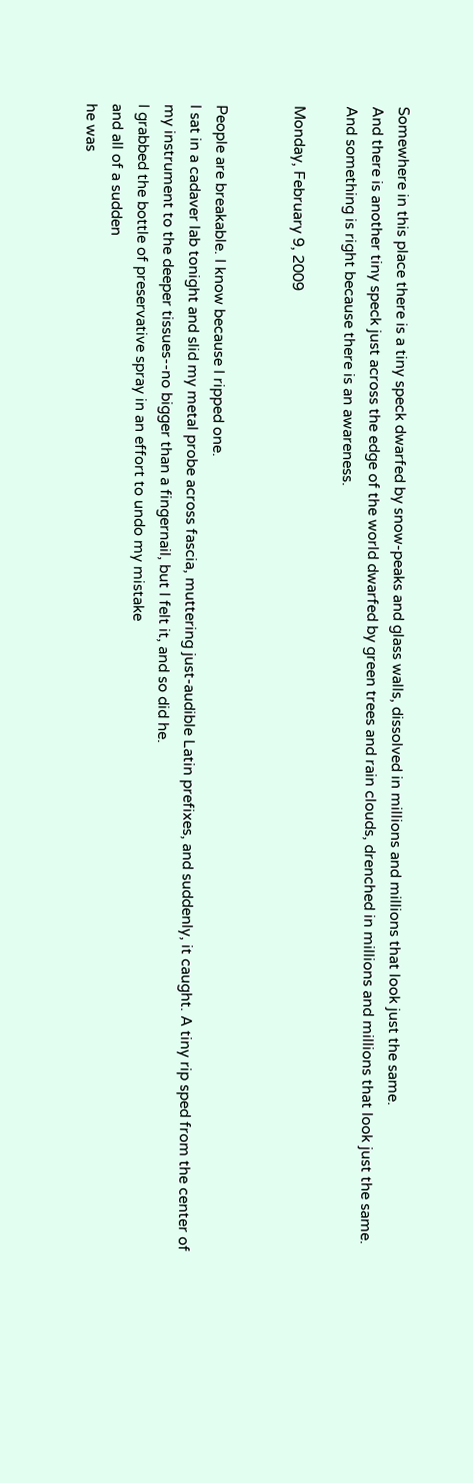Somewhere in this place there is a tiny speck dwarfed by snow-peaks and glass walls, dissolved in millions and millions that look just the same.
And there is another tiny speck just across the edge of the world dwarfed by green trees and rain clouds, drenched in millions and millions that look just the same.
And something is right because there is an awareness.

Monday, February 9, 2009


People are breakable. I know because I ripped one.
I sat in a cadaver lab tonight and slid my metal probe across fascia, muttering just-audible Latin prefixes, and suddenly, it caught. A tiny rip sped from the center of my instrument to the deeper tissues--no bigger than a fingernail, but I felt it, and so did he.
I grabbed the bottle of preservative spray in an effort to undo my mistake
and all of a sudden
he was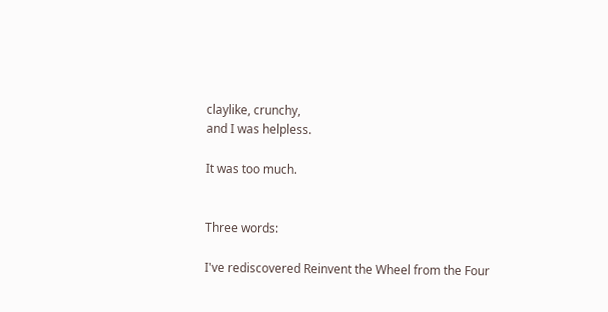claylike, crunchy,
and I was helpless.

It was too much.


Three words:

I've rediscovered Reinvent the Wheel from the Four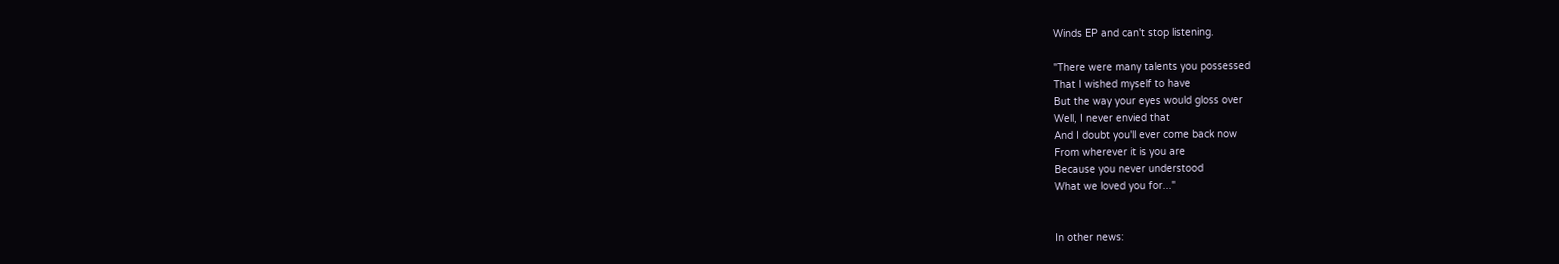Winds EP and can't stop listening.

"There were many talents you possessed
That I wished myself to have
But the way your eyes would gloss over
Well, I never envied that
And I doubt you'll ever come back now
From wherever it is you are
Because you never understood
What we loved you for..."


In other news: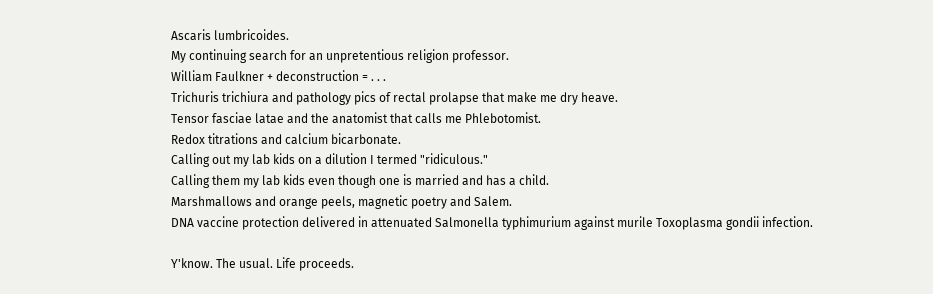Ascaris lumbricoides.
My continuing search for an unpretentious religion professor.
William Faulkner + deconstruction = . . .
Trichuris trichiura and pathology pics of rectal prolapse that make me dry heave.
Tensor fasciae latae and the anatomist that calls me Phlebotomist.
Redox titrations and calcium bicarbonate.
Calling out my lab kids on a dilution I termed "ridiculous."
Calling them my lab kids even though one is married and has a child.
Marshmallows and orange peels, magnetic poetry and Salem.
DNA vaccine protection delivered in attenuated Salmonella typhimurium against murile Toxoplasma gondii infection.

Y'know. The usual. Life proceeds.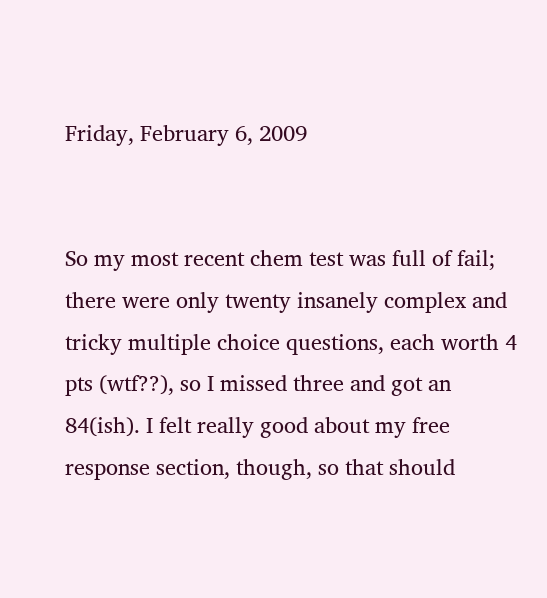Friday, February 6, 2009


So my most recent chem test was full of fail; there were only twenty insanely complex and tricky multiple choice questions, each worth 4 pts (wtf??), so I missed three and got an 84(ish). I felt really good about my free response section, though, so that should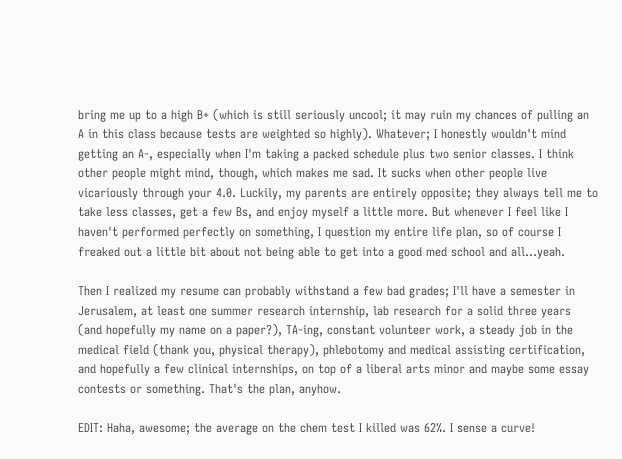bring me up to a high B+ (which is still seriously uncool; it may ruin my chances of pulling an A in this class because tests are weighted so highly). Whatever; I honestly wouldn't mind getting an A-, especially when I'm taking a packed schedule plus two senior classes. I think other people might mind, though, which makes me sad. It sucks when other people live vicariously through your 4.0. Luckily, my parents are entirely opposite; they always tell me to take less classes, get a few Bs, and enjoy myself a little more. But whenever I feel like I haven't performed perfectly on something, I question my entire life plan, so of course I freaked out a little bit about not being able to get into a good med school and all...yeah.

Then I realized my resume can probably withstand a few bad grades; I'll have a semester in Jerusalem, at least one summer research internship, lab research for a solid three years (and hopefully my name on a paper?), TA-ing, constant volunteer work, a steady job in the medical field (thank you, physical therapy), phlebotomy and medical assisting certification, and hopefully a few clinical internships, on top of a liberal arts minor and maybe some essay contests or something. That's the plan, anyhow.

EDIT: Haha, awesome; the average on the chem test I killed was 62%. I sense a curve!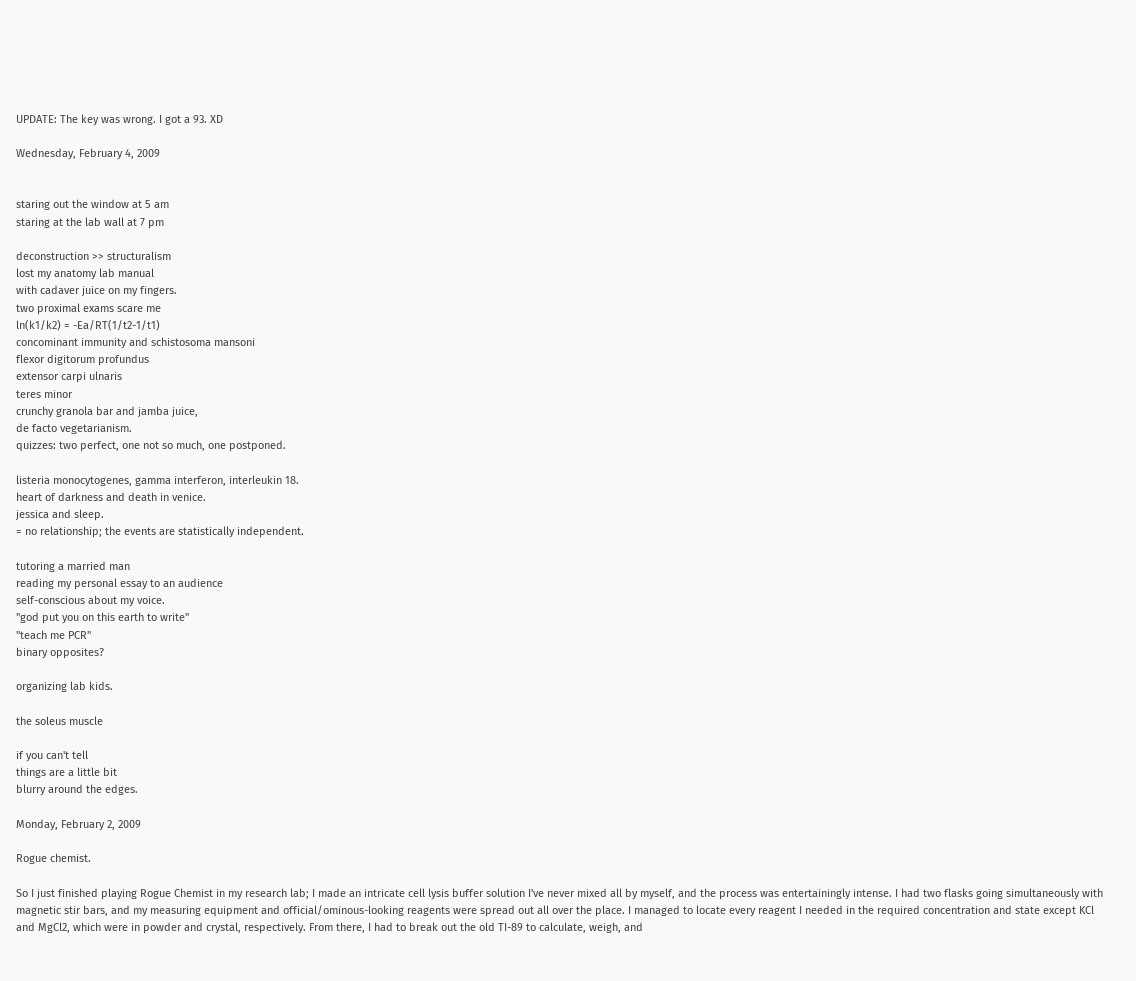UPDATE: The key was wrong. I got a 93. XD

Wednesday, February 4, 2009


staring out the window at 5 am
staring at the lab wall at 7 pm

deconstruction >> structuralism
lost my anatomy lab manual
with cadaver juice on my fingers.
two proximal exams scare me
ln(k1/k2) = -Ea/RT(1/t2-1/t1)
concominant immunity and schistosoma mansoni
flexor digitorum profundus
extensor carpi ulnaris
teres minor
crunchy granola bar and jamba juice,
de facto vegetarianism.
quizzes: two perfect, one not so much, one postponed.

listeria monocytogenes, gamma interferon, interleukin 18.
heart of darkness and death in venice.
jessica and sleep.
= no relationship; the events are statistically independent.

tutoring a married man
reading my personal essay to an audience
self-conscious about my voice.
"god put you on this earth to write"
"teach me PCR"
binary opposites?

organizing lab kids.

the soleus muscle

if you can't tell
things are a little bit
blurry around the edges.

Monday, February 2, 2009

Rogue chemist.

So I just finished playing Rogue Chemist in my research lab; I made an intricate cell lysis buffer solution I've never mixed all by myself, and the process was entertainingly intense. I had two flasks going simultaneously with magnetic stir bars, and my measuring equipment and official/ominous-looking reagents were spread out all over the place. I managed to locate every reagent I needed in the required concentration and state except KCl and MgCl2, which were in powder and crystal, respectively. From there, I had to break out the old TI-89 to calculate, weigh, and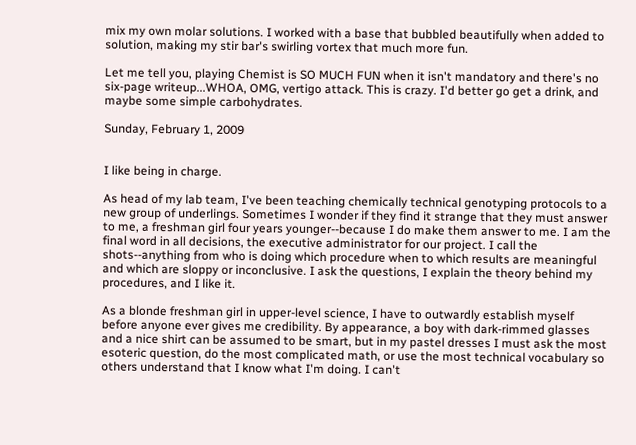mix my own molar solutions. I worked with a base that bubbled beautifully when added to solution, making my stir bar's swirling vortex that much more fun.

Let me tell you, playing Chemist is SO MUCH FUN when it isn't mandatory and there's no six-page writeup...WHOA, OMG, vertigo attack. This is crazy. I'd better go get a drink, and maybe some simple carbohydrates.

Sunday, February 1, 2009


I like being in charge.

As head of my lab team, I've been teaching chemically technical genotyping protocols to a new group of underlings. Sometimes I wonder if they find it strange that they must answer to me, a freshman girl four years younger--because I do make them answer to me. I am the final word in all decisions, the executive administrator for our project. I call the shots--anything from who is doing which procedure when to which results are meaningful and which are sloppy or inconclusive. I ask the questions, I explain the theory behind my procedures, and I like it.

As a blonde freshman girl in upper-level science, I have to outwardly establish myself before anyone ever gives me credibility. By appearance, a boy with dark-rimmed glasses and a nice shirt can be assumed to be smart, but in my pastel dresses I must ask the most esoteric question, do the most complicated math, or use the most technical vocabulary so others understand that I know what I'm doing. I can't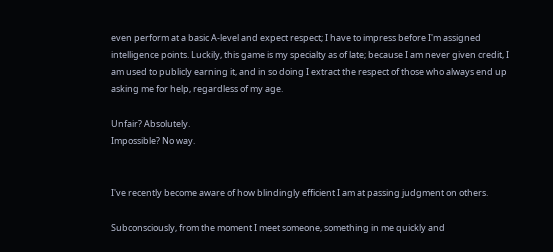even perform at a basic A-level and expect respect; I have to impress before I'm assigned intelligence points. Luckily, this game is my specialty as of late; because I am never given credit, I am used to publicly earning it, and in so doing I extract the respect of those who always end up asking me for help, regardless of my age.

Unfair? Absolutely.
Impossible? No way.


I've recently become aware of how blindingly efficient I am at passing judgment on others.

Subconsciously, from the moment I meet someone, something in me quickly and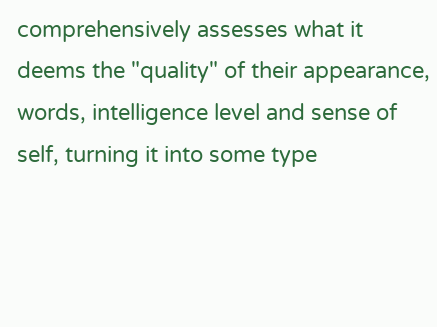comprehensively assesses what it deems the "quality" of their appearance, words, intelligence level and sense of self, turning it into some type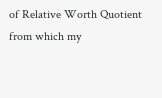of Relative Worth Quotient from which my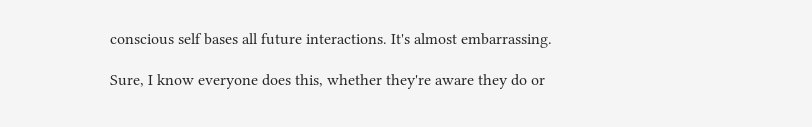conscious self bases all future interactions. It's almost embarrassing.

Sure, I know everyone does this, whether they're aware they do or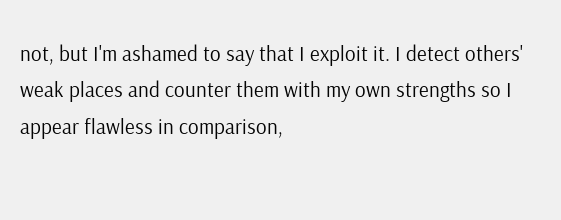not, but I'm ashamed to say that I exploit it. I detect others' weak places and counter them with my own strengths so I appear flawless in comparison,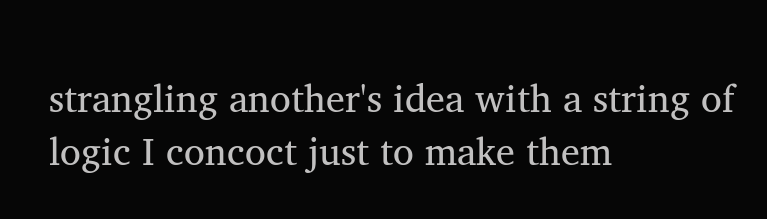strangling another's idea with a string of logic I concoct just to make them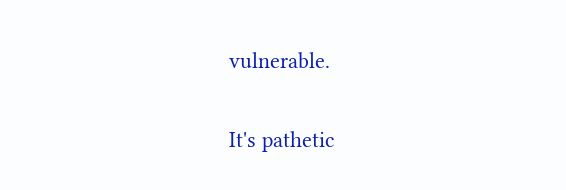vulnerable.

It's pathetic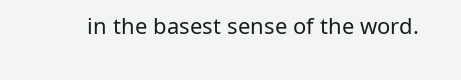in the basest sense of the word.